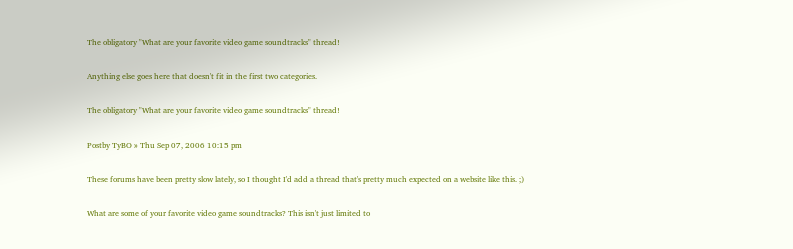The obligatory "What are your favorite video game soundtracks" thread!

Anything else goes here that doesn't fit in the first two categories.

The obligatory "What are your favorite video game soundtracks" thread!

Postby TyBO » Thu Sep 07, 2006 10:15 pm

These forums have been pretty slow lately, so I thought I'd add a thread that's pretty much expected on a website like this. ;)

What are some of your favorite video game soundtracks? This isn't just limited to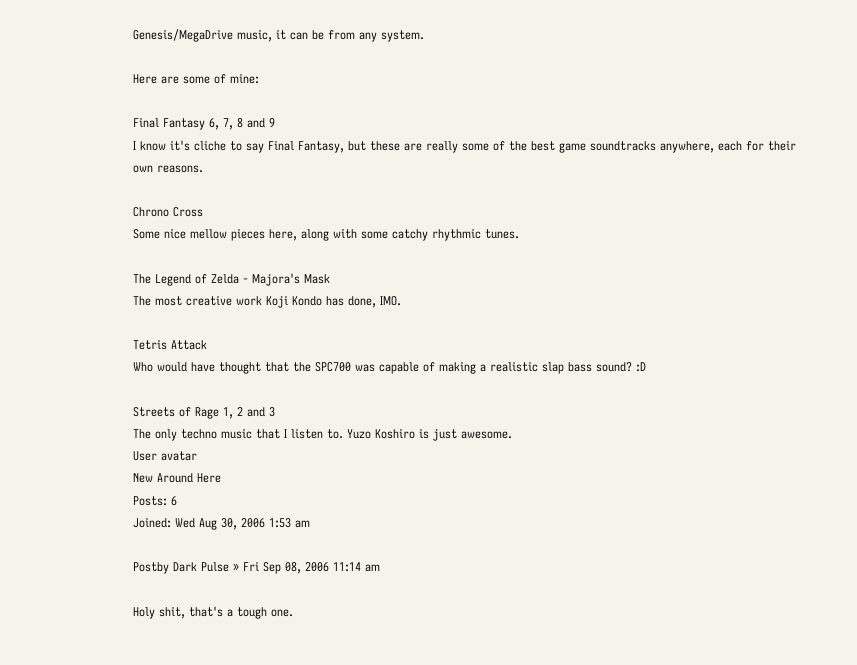Genesis/MegaDrive music, it can be from any system.

Here are some of mine:

Final Fantasy 6, 7, 8 and 9
I know it's cliche to say Final Fantasy, but these are really some of the best game soundtracks anywhere, each for their own reasons.

Chrono Cross
Some nice mellow pieces here, along with some catchy rhythmic tunes.

The Legend of Zelda - Majora's Mask
The most creative work Koji Kondo has done, IMO.

Tetris Attack
Who would have thought that the SPC700 was capable of making a realistic slap bass sound? :D

Streets of Rage 1, 2 and 3
The only techno music that I listen to. Yuzo Koshiro is just awesome.
User avatar
New Around Here
Posts: 6
Joined: Wed Aug 30, 2006 1:53 am

Postby Dark Pulse » Fri Sep 08, 2006 11:14 am

Holy shit, that's a tough one.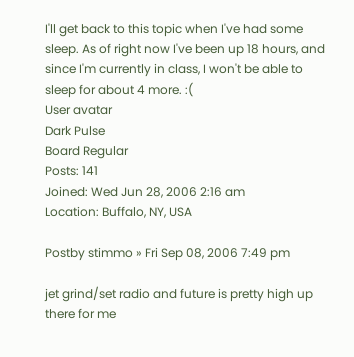I'll get back to this topic when I've had some sleep. As of right now I've been up 18 hours, and since I'm currently in class, I won't be able to sleep for about 4 more. :(
User avatar
Dark Pulse
Board Regular
Posts: 141
Joined: Wed Jun 28, 2006 2:16 am
Location: Buffalo, NY, USA

Postby stimmo » Fri Sep 08, 2006 7:49 pm

jet grind/set radio and future is pretty high up there for me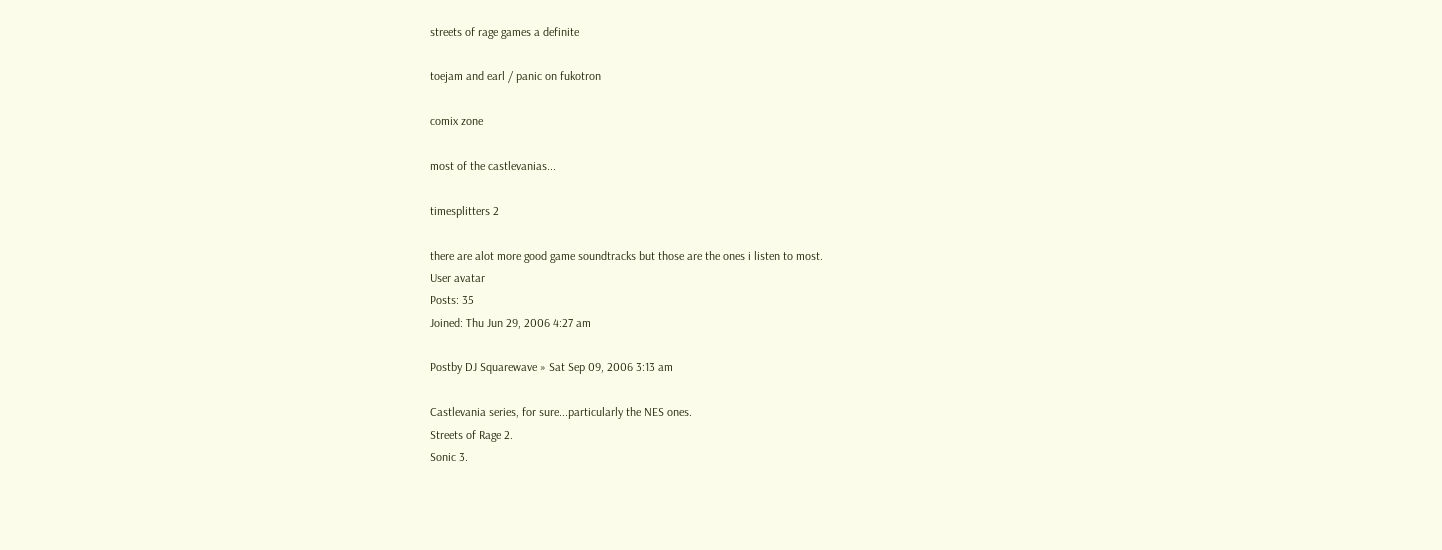streets of rage games a definite

toejam and earl / panic on fukotron

comix zone

most of the castlevanias...

timesplitters 2

there are alot more good game soundtracks but those are the ones i listen to most.
User avatar
Posts: 35
Joined: Thu Jun 29, 2006 4:27 am

Postby DJ Squarewave » Sat Sep 09, 2006 3:13 am

Castlevania series, for sure...particularly the NES ones.
Streets of Rage 2.
Sonic 3.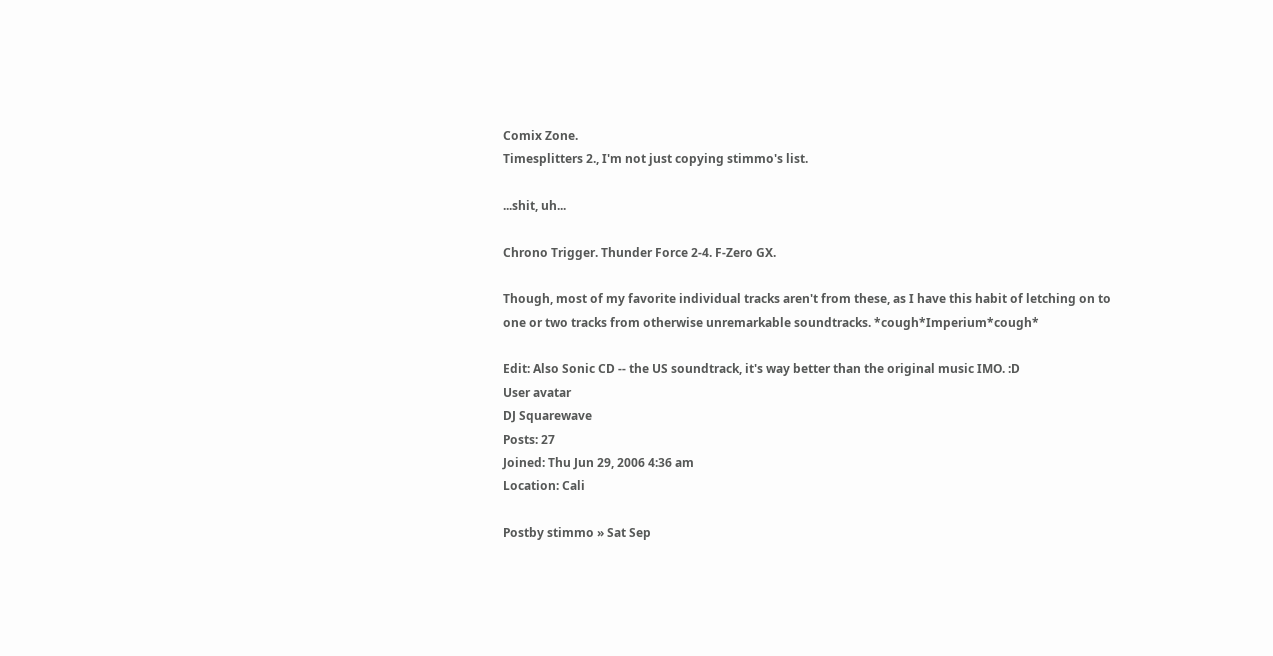Comix Zone.
Timesplitters 2., I'm not just copying stimmo's list.

...shit, uh...

Chrono Trigger. Thunder Force 2-4. F-Zero GX.

Though, most of my favorite individual tracks aren't from these, as I have this habit of letching on to one or two tracks from otherwise unremarkable soundtracks. *cough*Imperium*cough*

Edit: Also Sonic CD -- the US soundtrack, it's way better than the original music IMO. :D
User avatar
DJ Squarewave
Posts: 27
Joined: Thu Jun 29, 2006 4:36 am
Location: Cali

Postby stimmo » Sat Sep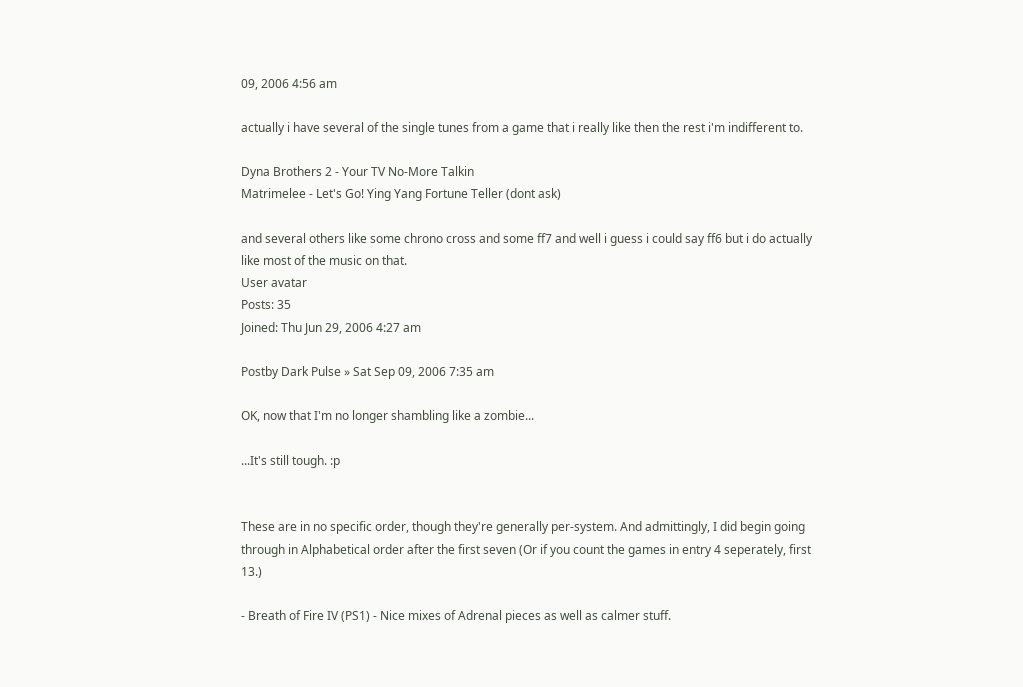09, 2006 4:56 am

actually i have several of the single tunes from a game that i really like then the rest i'm indifferent to.

Dyna Brothers 2 - Your TV No-More Talkin
Matrimelee - Let's Go! Ying Yang Fortune Teller (dont ask)

and several others like some chrono cross and some ff7 and well i guess i could say ff6 but i do actually like most of the music on that.
User avatar
Posts: 35
Joined: Thu Jun 29, 2006 4:27 am

Postby Dark Pulse » Sat Sep 09, 2006 7:35 am

OK, now that I'm no longer shambling like a zombie...

...It's still tough. :p


These are in no specific order, though they're generally per-system. And admittingly, I did begin going through in Alphabetical order after the first seven (Or if you count the games in entry 4 seperately, first 13.)

- Breath of Fire IV (PS1) - Nice mixes of Adrenal pieces as well as calmer stuff.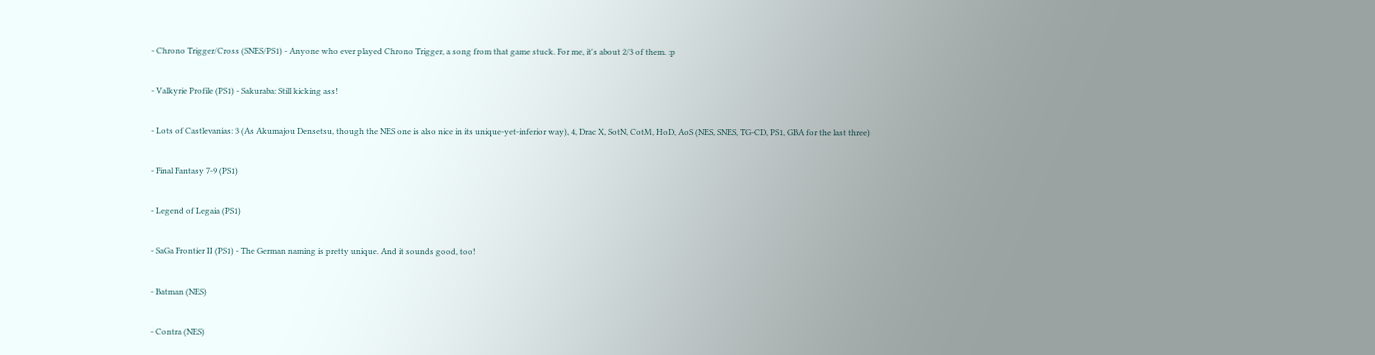- Chrono Trigger/Cross (SNES/PS1) - Anyone who ever played Chrono Trigger, a song from that game stuck. For me, it's about 2/3 of them. :p

- Valkyrie Profile (PS1) - Sakuraba: Still kicking ass!

- Lots of Castlevanias: 3 (As Akumajou Densetsu, though the NES one is also nice in its unique-yet-inferior way), 4, Drac X, SotN, CotM, HoD, AoS (NES, SNES, TG-CD, PS1, GBA for the last three)

- Final Fantasy 7-9 (PS1)

- Legend of Legaia (PS1)

- SaGa Frontier II (PS1) - The German naming is pretty unique. And it sounds good, too!

- Batman (NES)

- Contra (NES)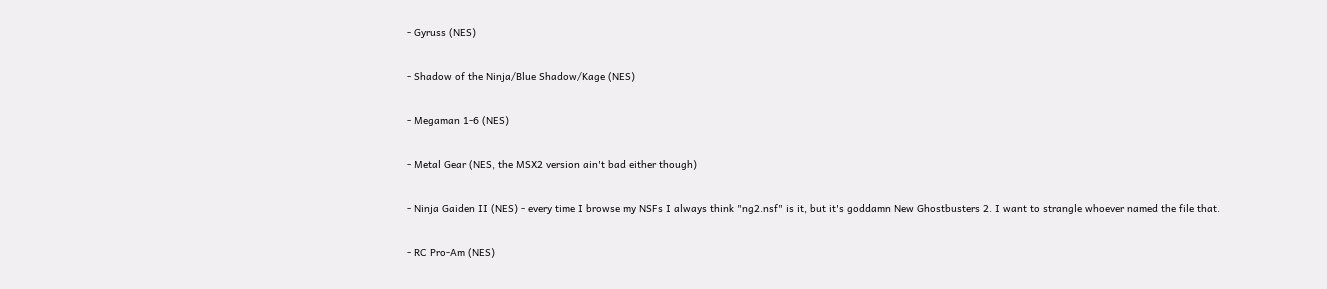- Gyruss (NES)

- Shadow of the Ninja/Blue Shadow/Kage (NES)

- Megaman 1-6 (NES)

- Metal Gear (NES, the MSX2 version ain't bad either though)

- Ninja Gaiden II (NES) - every time I browse my NSFs I always think "ng2.nsf" is it, but it's goddamn New Ghostbusters 2. I want to strangle whoever named the file that.

- RC Pro-Am (NES)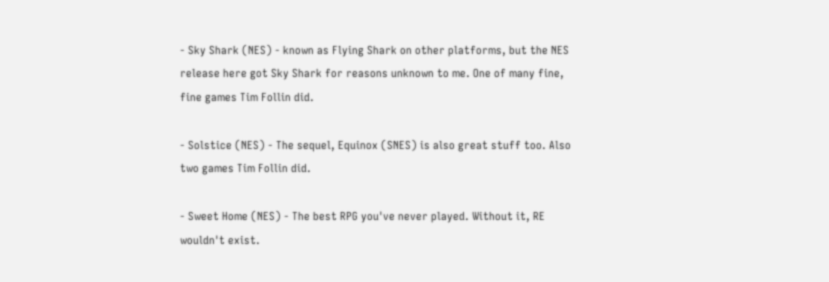- Sky Shark (NES) - known as Flying Shark on other platforms, but the NES release here got Sky Shark for reasons unknown to me. One of many fine, fine games Tim Follin did.

- Solstice (NES) - The sequel, Equinox (SNES) is also great stuff too. Also two games Tim Follin did.

- Sweet Home (NES) - The best RPG you've never played. Without it, RE wouldn't exist.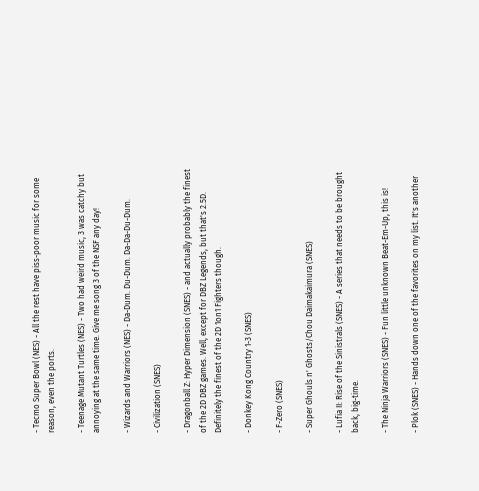- Tecmo Super Bowl (NES) - All the rest have piss-poor music for some reason, even the ports.

- Teenage Mutant Turtles (NES) - Two had weird music, 3 was catchy but annoying at the same time. Give me song 3 of the NSF any day!

- Wizards and Warriors (NES) - Da-Dum. Du-Dum. Da-Da-Du-Dum.

- Civilization (SNES)

- Dragonball Z: Hyper Dimension (SNES) - and actually probably the finest of the 2D DBZ games. Well, except for DBZ Legends, but that's 2.5D. Definitely the finest of the 2D 1on1 Fighters though.

- Donkey Kong Country 1-3 (SNES)

- F-Zero (SNES)

- Super Ghouls n' Ghosts/Chou Daimakaimura (SNES)

- Lufia II: Rise of the Sinistrals (SNES) - A series that needs to be brought back, big-time.

- The Ninja Warriors (SNES) - Fun little unknown Beat-Em-Up, this is!

- Plok (SNES) - Hands down one of the favorites on my list. It's another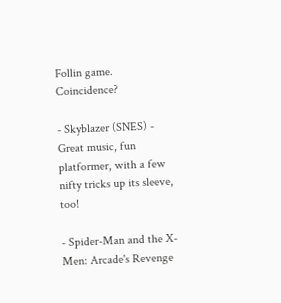Follin game. Coincidence?

- Skyblazer (SNES) - Great music, fun platformer, with a few nifty tricks up its sleeve, too!

- Spider-Man and the X-Men: Arcade's Revenge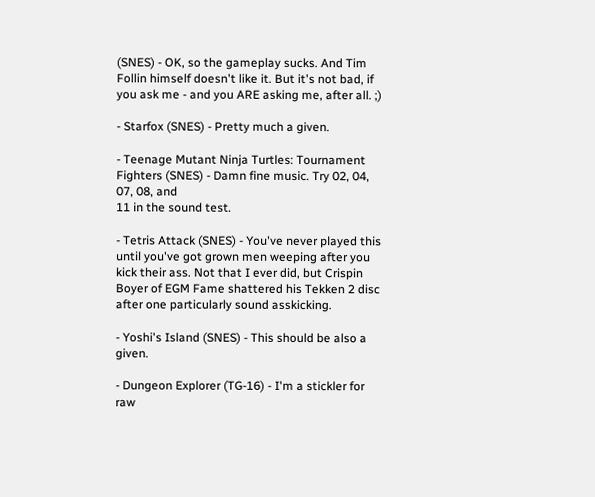(SNES) - OK, so the gameplay sucks. And Tim Follin himself doesn't like it. But it's not bad, if you ask me - and you ARE asking me, after all. ;)

- Starfox (SNES) - Pretty much a given.

- Teenage Mutant Ninja Turtles: Tournament Fighters (SNES) - Damn fine music. Try 02, 04, 07, 08, and
11 in the sound test.

- Tetris Attack (SNES) - You've never played this until you've got grown men weeping after you kick their ass. Not that I ever did, but Crispin Boyer of EGM Fame shattered his Tekken 2 disc after one particularly sound asskicking.

- Yoshi's Island (SNES) - This should be also a given.

- Dungeon Explorer (TG-16) - I'm a stickler for raw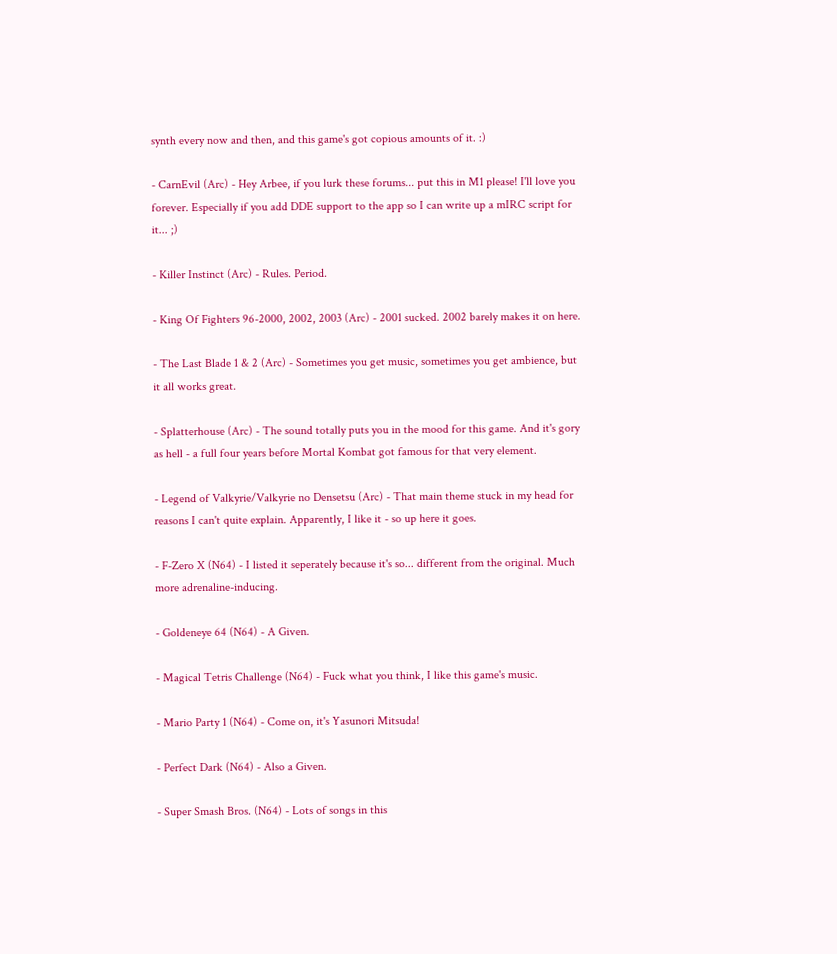synth every now and then, and this game's got copious amounts of it. :)

- CarnEvil (Arc) - Hey Arbee, if you lurk these forums... put this in M1 please! I'll love you forever. Especially if you add DDE support to the app so I can write up a mIRC script for it... ;)

- Killer Instinct (Arc) - Rules. Period.

- King Of Fighters 96-2000, 2002, 2003 (Arc) - 2001 sucked. 2002 barely makes it on here.

- The Last Blade 1 & 2 (Arc) - Sometimes you get music, sometimes you get ambience, but it all works great.

- Splatterhouse (Arc) - The sound totally puts you in the mood for this game. And it's gory as hell - a full four years before Mortal Kombat got famous for that very element.

- Legend of Valkyrie/Valkyrie no Densetsu (Arc) - That main theme stuck in my head for reasons I can't quite explain. Apparently, I like it - so up here it goes.

- F-Zero X (N64) - I listed it seperately because it's so... different from the original. Much more adrenaline-inducing.

- Goldeneye 64 (N64) - A Given.

- Magical Tetris Challenge (N64) - Fuck what you think, I like this game's music.

- Mario Party 1 (N64) - Come on, it's Yasunori Mitsuda!

- Perfect Dark (N64) - Also a Given.

- Super Smash Bros. (N64) - Lots of songs in this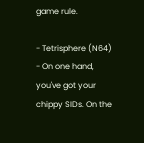game rule.

- Tetrisphere (N64) - On one hand, you've got your chippy SIDs. On the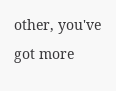other, you've got more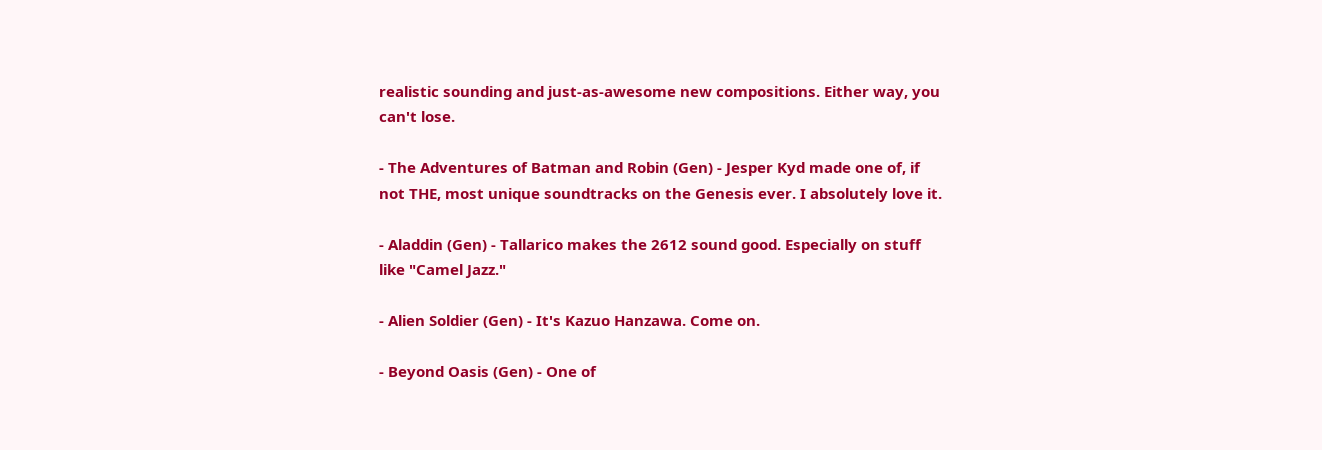realistic sounding and just-as-awesome new compositions. Either way, you can't lose.

- The Adventures of Batman and Robin (Gen) - Jesper Kyd made one of, if not THE, most unique soundtracks on the Genesis ever. I absolutely love it.

- Aladdin (Gen) - Tallarico makes the 2612 sound good. Especially on stuff like "Camel Jazz."

- Alien Soldier (Gen) - It's Kazuo Hanzawa. Come on.

- Beyond Oasis (Gen) - One of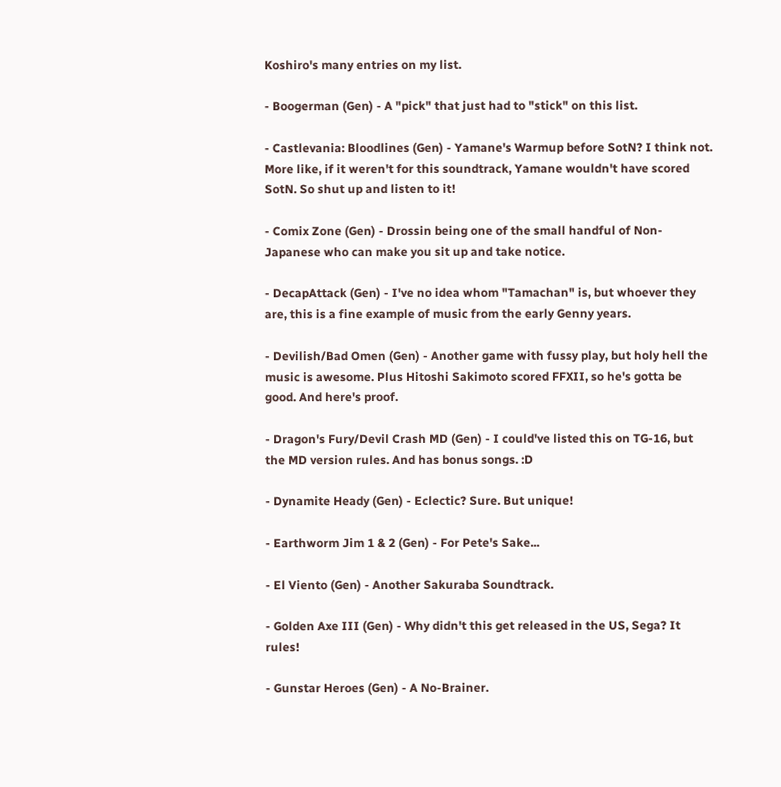Koshiro's many entries on my list.

- Boogerman (Gen) - A "pick" that just had to "stick" on this list.

- Castlevania: Bloodlines (Gen) - Yamane's Warmup before SotN? I think not. More like, if it weren't for this soundtrack, Yamane wouldn't have scored SotN. So shut up and listen to it!

- Comix Zone (Gen) - Drossin being one of the small handful of Non-Japanese who can make you sit up and take notice.

- DecapAttack (Gen) - I've no idea whom "Tamachan" is, but whoever they are, this is a fine example of music from the early Genny years.

- Devilish/Bad Omen (Gen) - Another game with fussy play, but holy hell the music is awesome. Plus Hitoshi Sakimoto scored FFXII, so he's gotta be good. And here's proof.

- Dragon's Fury/Devil Crash MD (Gen) - I could've listed this on TG-16, but the MD version rules. And has bonus songs. :D

- Dynamite Heady (Gen) - Eclectic? Sure. But unique!

- Earthworm Jim 1 & 2 (Gen) - For Pete's Sake...

- El Viento (Gen) - Another Sakuraba Soundtrack.

- Golden Axe III (Gen) - Why didn't this get released in the US, Sega? It rules!

- Gunstar Heroes (Gen) - A No-Brainer.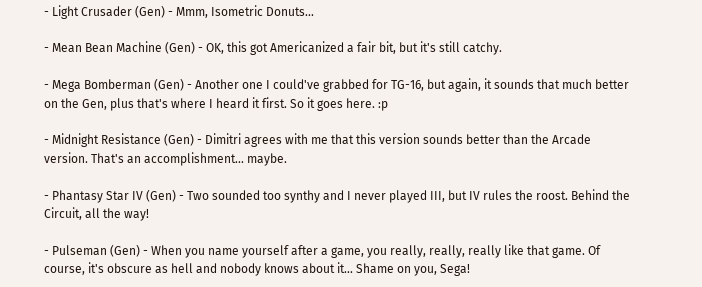- Light Crusader (Gen) - Mmm, Isometric Donuts...

- Mean Bean Machine (Gen) - OK, this got Americanized a fair bit, but it's still catchy.

- Mega Bomberman (Gen) - Another one I could've grabbed for TG-16, but again, it sounds that much better on the Gen, plus that's where I heard it first. So it goes here. :p

- Midnight Resistance (Gen) - Dimitri agrees with me that this version sounds better than the Arcade version. That's an accomplishment... maybe.

- Phantasy Star IV (Gen) - Two sounded too synthy and I never played III, but IV rules the roost. Behind the Circuit, all the way!

- Pulseman (Gen) - When you name yourself after a game, you really, really, really like that game. Of course, it's obscure as hell and nobody knows about it... Shame on you, Sega!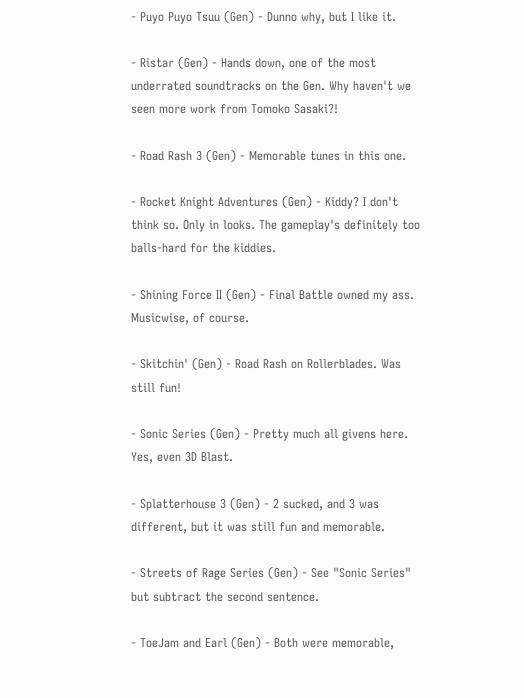- Puyo Puyo Tsuu (Gen) - Dunno why, but I like it.

- Ristar (Gen) - Hands down, one of the most underrated soundtracks on the Gen. Why haven't we seen more work from Tomoko Sasaki?!

- Road Rash 3 (Gen) - Memorable tunes in this one.

- Rocket Knight Adventures (Gen) - Kiddy? I don't think so. Only in looks. The gameplay's definitely too balls-hard for the kiddies.

- Shining Force II (Gen) - Final Battle owned my ass. Musicwise, of course.

- Skitchin' (Gen) - Road Rash on Rollerblades. Was still fun!

- Sonic Series (Gen) - Pretty much all givens here. Yes, even 3D Blast.

- Splatterhouse 3 (Gen) - 2 sucked, and 3 was different, but it was still fun and memorable.

- Streets of Rage Series (Gen) - See "Sonic Series" but subtract the second sentence.

- ToeJam and Earl (Gen) - Both were memorable,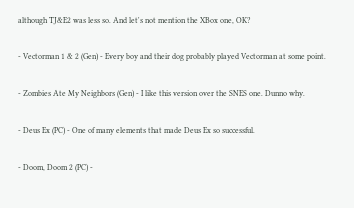although TJ&E2 was less so. And let's not mention the XBox one, OK?

- Vectorman 1 & 2 (Gen) - Every boy and their dog probably played Vectorman at some point.

- Zombies Ate My Neighbors (Gen) - I like this version over the SNES one. Dunno why.

- Deus Ex (PC) - One of many elements that made Deus Ex so successful.

- Doom, Doom 2 (PC) -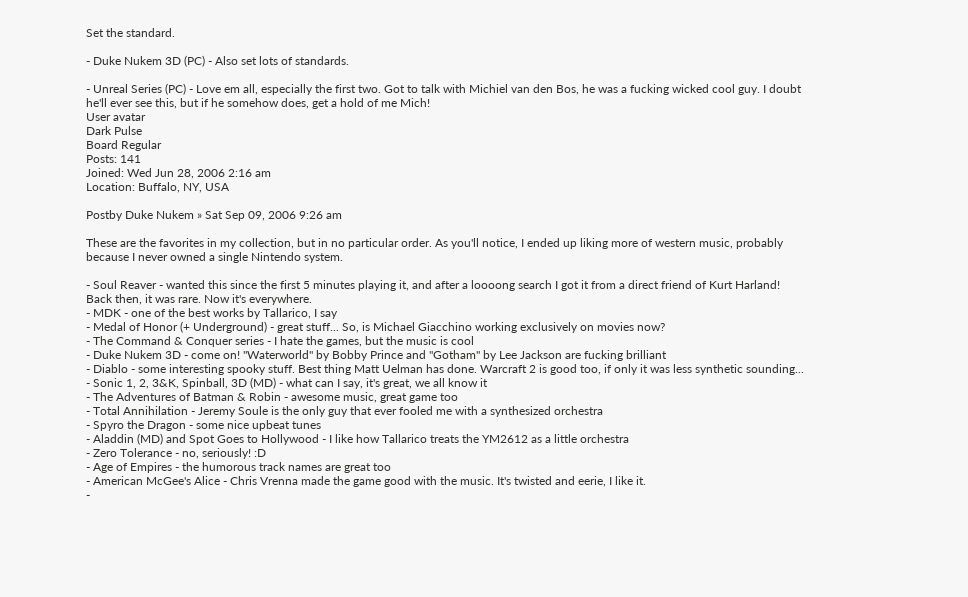Set the standard.

- Duke Nukem 3D (PC) - Also set lots of standards.

- Unreal Series (PC) - Love em all, especially the first two. Got to talk with Michiel van den Bos, he was a fucking wicked cool guy. I doubt he'll ever see this, but if he somehow does, get a hold of me Mich!
User avatar
Dark Pulse
Board Regular
Posts: 141
Joined: Wed Jun 28, 2006 2:16 am
Location: Buffalo, NY, USA

Postby Duke Nukem » Sat Sep 09, 2006 9:26 am

These are the favorites in my collection, but in no particular order. As you'll notice, I ended up liking more of western music, probably because I never owned a single Nintendo system.

- Soul Reaver - wanted this since the first 5 minutes playing it, and after a loooong search I got it from a direct friend of Kurt Harland! Back then, it was rare. Now it's everywhere.
- MDK - one of the best works by Tallarico, I say
- Medal of Honor (+ Underground) - great stuff... So, is Michael Giacchino working exclusively on movies now?
- The Command & Conquer series - I hate the games, but the music is cool
- Duke Nukem 3D - come on! "Waterworld" by Bobby Prince and "Gotham" by Lee Jackson are fucking brilliant
- Diablo - some interesting spooky stuff. Best thing Matt Uelman has done. Warcraft 2 is good too, if only it was less synthetic sounding...
- Sonic 1, 2, 3&K, Spinball, 3D (MD) - what can I say, it's great, we all know it
- The Adventures of Batman & Robin - awesome music, great game too
- Total Annihilation - Jeremy Soule is the only guy that ever fooled me with a synthesized orchestra
- Spyro the Dragon - some nice upbeat tunes
- Aladdin (MD) and Spot Goes to Hollywood - I like how Tallarico treats the YM2612 as a little orchestra
- Zero Tolerance - no, seriously! :D
- Age of Empires - the humorous track names are great too
- American McGee's Alice - Chris Vrenna made the game good with the music. It's twisted and eerie, I like it.
-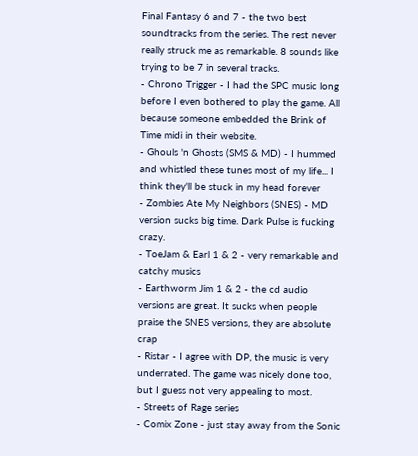Final Fantasy 6 and 7 - the two best soundtracks from the series. The rest never really struck me as remarkable. 8 sounds like trying to be 7 in several tracks.
- Chrono Trigger - I had the SPC music long before I even bothered to play the game. All because someone embedded the Brink of Time midi in their website.
- Ghouls 'n Ghosts (SMS & MD) - I hummed and whistled these tunes most of my life... I think they'll be stuck in my head forever
- Zombies Ate My Neighbors (SNES) - MD version sucks big time. Dark Pulse is fucking crazy.
- ToeJam & Earl 1 & 2 - very remarkable and catchy musics
- Earthworm Jim 1 & 2 - the cd audio versions are great. It sucks when people praise the SNES versions, they are absolute crap
- Ristar - I agree with DP, the music is very underrated. The game was nicely done too, but I guess not very appealing to most.
- Streets of Rage series
- Comix Zone - just stay away from the Sonic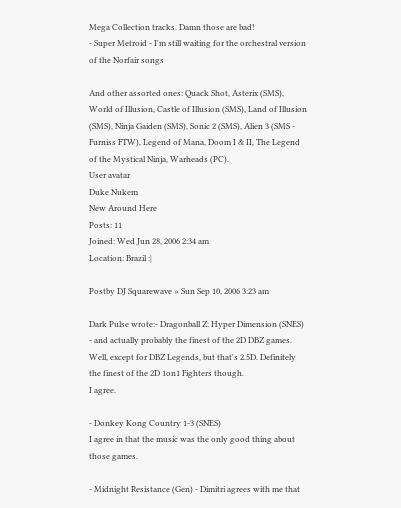Mega Collection tracks. Damn those are bad!
- Super Metroid - I'm still waiting for the orchestral version of the Norfair songs

And other assorted ones: Quack Shot, Asterix (SMS), World of Illusion, Castle of Illusion (SMS), Land of Illusion (SMS), Ninja Gaiden (SMS), Sonic 2 (SMS), Alien 3 (SMS - Furniss FTW), Legend of Mana, Doom I & II, The Legend of the Mystical Ninja, Warheads (PC).
User avatar
Duke Nukem
New Around Here
Posts: 11
Joined: Wed Jun 28, 2006 2:34 am
Location: Brazil :|

Postby DJ Squarewave » Sun Sep 10, 2006 3:23 am

Dark Pulse wrote:- Dragonball Z: Hyper Dimension (SNES) - and actually probably the finest of the 2D DBZ games. Well, except for DBZ Legends, but that's 2.5D. Definitely the finest of the 2D 1on1 Fighters though.
I agree.

- Donkey Kong Country 1-3 (SNES)
I agree in that the music was the only good thing about those games.

- Midnight Resistance (Gen) - Dimitri agrees with me that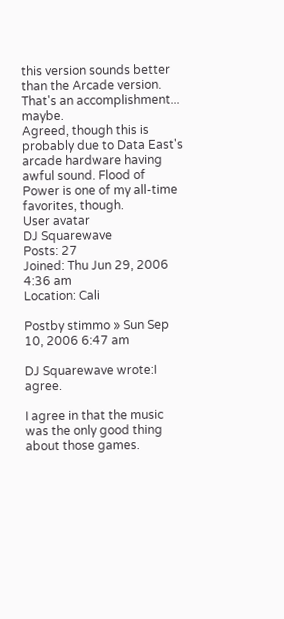this version sounds better than the Arcade version. That's an accomplishment... maybe.
Agreed, though this is probably due to Data East's arcade hardware having awful sound. Flood of Power is one of my all-time favorites, though.
User avatar
DJ Squarewave
Posts: 27
Joined: Thu Jun 29, 2006 4:36 am
Location: Cali

Postby stimmo » Sun Sep 10, 2006 6:47 am

DJ Squarewave wrote:I agree.

I agree in that the music was the only good thing about those games.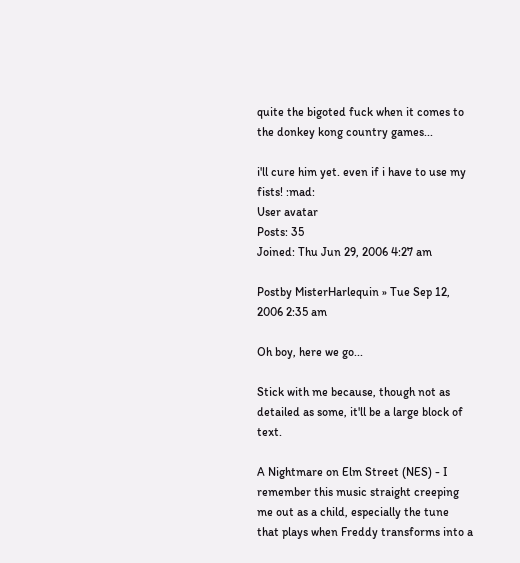quite the bigoted fuck when it comes to the donkey kong country games...

i'll cure him yet. even if i have to use my fists! :mad:
User avatar
Posts: 35
Joined: Thu Jun 29, 2006 4:27 am

Postby MisterHarlequin » Tue Sep 12, 2006 2:35 am

Oh boy, here we go...

Stick with me because, though not as detailed as some, it'll be a large block of text.

A Nightmare on Elm Street (NES) - I remember this music straight creeping me out as a child, especially the tune that plays when Freddy transforms into a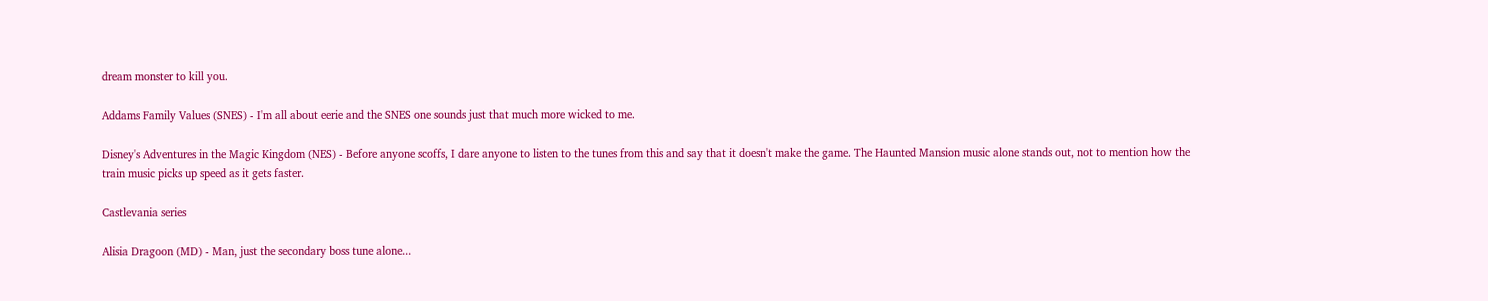dream monster to kill you.

Addams Family Values (SNES) - I'm all about eerie and the SNES one sounds just that much more wicked to me.

Disney's Adventures in the Magic Kingdom (NES) - Before anyone scoffs, I dare anyone to listen to the tunes from this and say that it doesn't make the game. The Haunted Mansion music alone stands out, not to mention how the train music picks up speed as it gets faster.

Castlevania series

Alisia Dragoon (MD) - Man, just the secondary boss tune alone...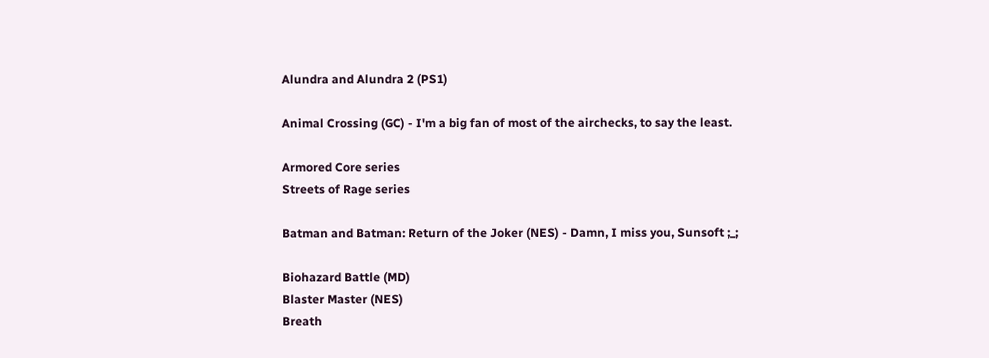Alundra and Alundra 2 (PS1)

Animal Crossing (GC) - I'm a big fan of most of the airchecks, to say the least.

Armored Core series
Streets of Rage series

Batman and Batman: Return of the Joker (NES) - Damn, I miss you, Sunsoft ;_;

Biohazard Battle (MD)
Blaster Master (NES)
Breath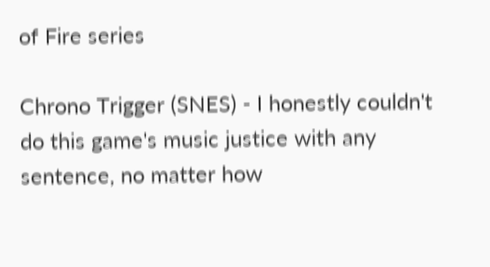of Fire series

Chrono Trigger (SNES) - I honestly couldn't do this game's music justice with any sentence, no matter how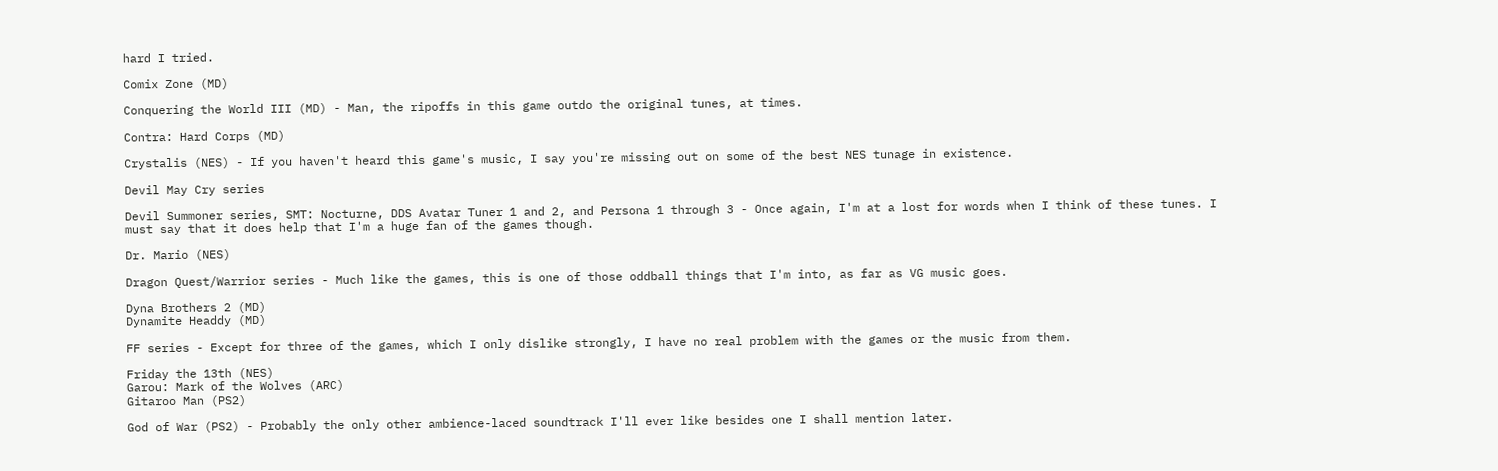hard I tried.

Comix Zone (MD)

Conquering the World III (MD) - Man, the ripoffs in this game outdo the original tunes, at times.

Contra: Hard Corps (MD)

Crystalis (NES) - If you haven't heard this game's music, I say you're missing out on some of the best NES tunage in existence.

Devil May Cry series

Devil Summoner series, SMT: Nocturne, DDS Avatar Tuner 1 and 2, and Persona 1 through 3 - Once again, I'm at a lost for words when I think of these tunes. I must say that it does help that I'm a huge fan of the games though.

Dr. Mario (NES)

Dragon Quest/Warrior series - Much like the games, this is one of those oddball things that I'm into, as far as VG music goes.

Dyna Brothers 2 (MD)
Dynamite Headdy (MD)

FF series - Except for three of the games, which I only dislike strongly, I have no real problem with the games or the music from them.

Friday the 13th (NES)
Garou: Mark of the Wolves (ARC)
Gitaroo Man (PS2)

God of War (PS2) - Probably the only other ambience-laced soundtrack I'll ever like besides one I shall mention later.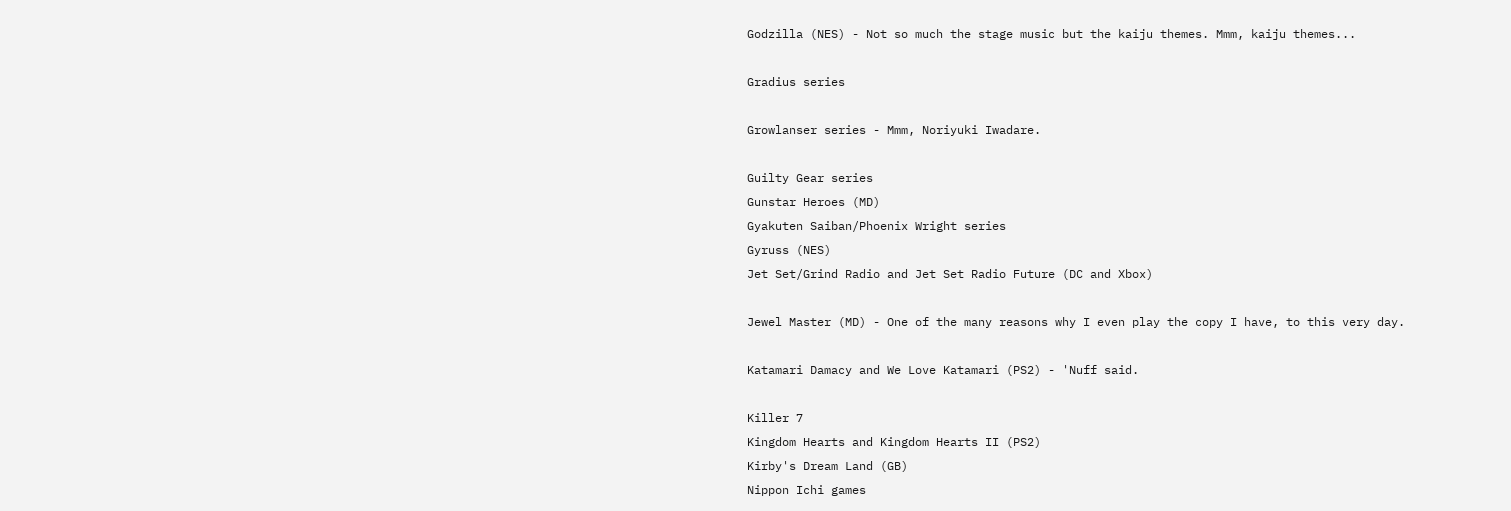Godzilla (NES) - Not so much the stage music but the kaiju themes. Mmm, kaiju themes...

Gradius series

Growlanser series - Mmm, Noriyuki Iwadare.

Guilty Gear series
Gunstar Heroes (MD)
Gyakuten Saiban/Phoenix Wright series
Gyruss (NES)
Jet Set/Grind Radio and Jet Set Radio Future (DC and Xbox)

Jewel Master (MD) - One of the many reasons why I even play the copy I have, to this very day.

Katamari Damacy and We Love Katamari (PS2) - 'Nuff said.

Killer 7
Kingdom Hearts and Kingdom Hearts II (PS2)
Kirby's Dream Land (GB)
Nippon Ichi games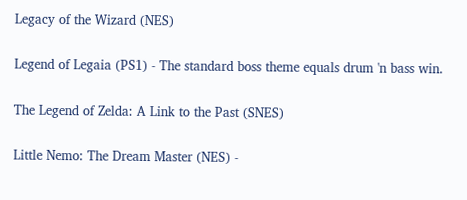Legacy of the Wizard (NES)

Legend of Legaia (PS1) - The standard boss theme equals drum 'n bass win.

The Legend of Zelda: A Link to the Past (SNES)

Little Nemo: The Dream Master (NES) -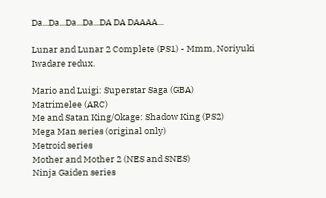Da...Da...Da...Da...DA DA DAAAA...

Lunar and Lunar 2 Complete (PS1) - Mmm, Noriyuki Iwadare redux.

Mario and Luigi: Superstar Saga (GBA)
Matrimelee (ARC)
Me and Satan King/Okage: Shadow King (PS2)
Mega Man series (original only)
Metroid series
Mother and Mother 2 (NES and SNES)
Ninja Gaiden series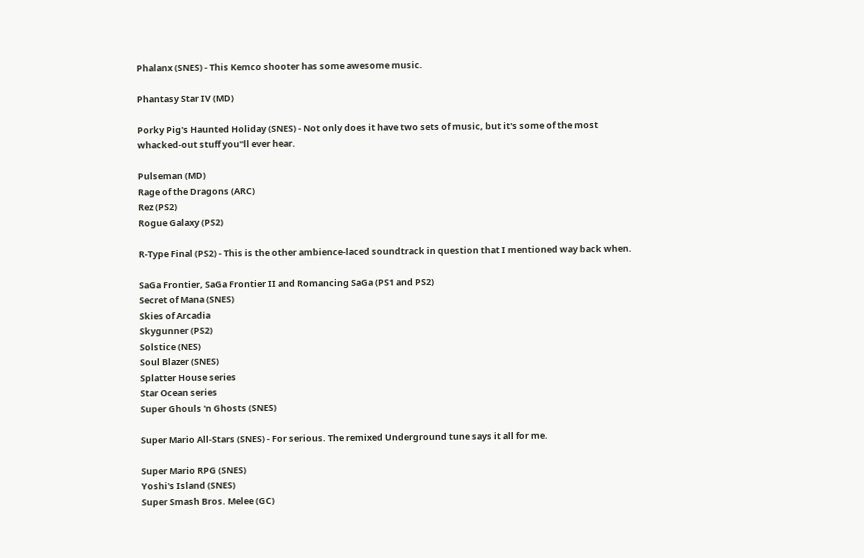Phalanx (SNES) - This Kemco shooter has some awesome music.

Phantasy Star IV (MD)

Porky Pig's Haunted Holiday (SNES) - Not only does it have two sets of music, but it's some of the most whacked-out stuff you''ll ever hear.

Pulseman (MD)
Rage of the Dragons (ARC)
Rez (PS2)
Rogue Galaxy (PS2)

R-Type Final (PS2) - This is the other ambience-laced soundtrack in question that I mentioned way back when.

SaGa Frontier, SaGa Frontier II and Romancing SaGa (PS1 and PS2)
Secret of Mana (SNES)
Skies of Arcadia
Skygunner (PS2)
Solstice (NES)
Soul Blazer (SNES)
Splatter House series
Star Ocean series
Super Ghouls 'n Ghosts (SNES)

Super Mario All-Stars (SNES) - For serious. The remixed Underground tune says it all for me.

Super Mario RPG (SNES)
Yoshi's Island (SNES)
Super Smash Bros. Melee (GC)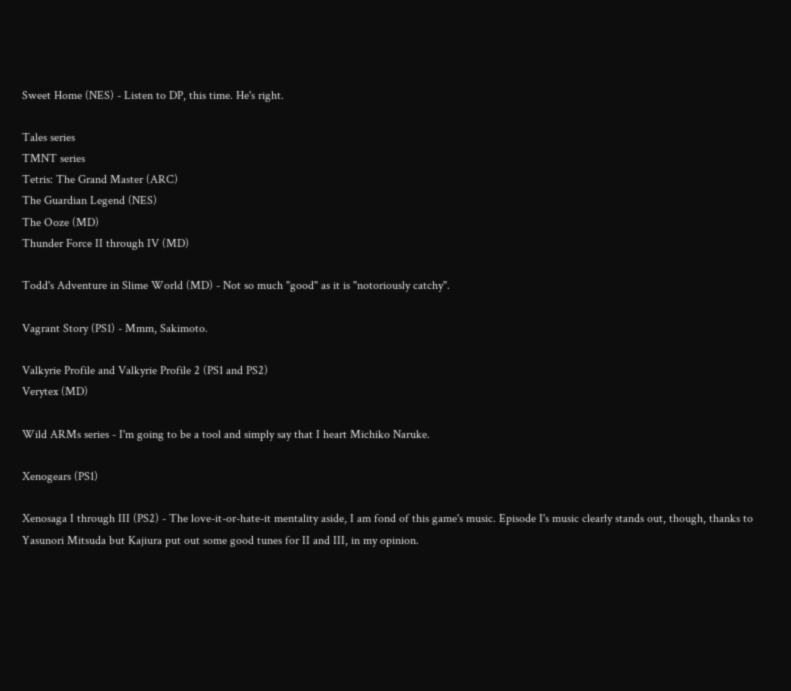Sweet Home (NES) - Listen to DP, this time. He's right.

Tales series
TMNT series
Tetris: The Grand Master (ARC)
The Guardian Legend (NES)
The Ooze (MD)
Thunder Force II through IV (MD)

Todd's Adventure in Slime World (MD) - Not so much "good" as it is "notoriously catchy".

Vagrant Story (PS1) - Mmm, Sakimoto.

Valkyrie Profile and Valkyrie Profile 2 (PS1 and PS2)
Verytex (MD)

Wild ARMs series - I'm going to be a tool and simply say that I heart Michiko Naruke.

Xenogears (PS1)

Xenosaga I through III (PS2) - The love-it-or-hate-it mentality aside, I am fond of this game's music. Episode I's music clearly stands out, though, thanks to Yasunori Mitsuda but Kajiura put out some good tunes for II and III, in my opinion.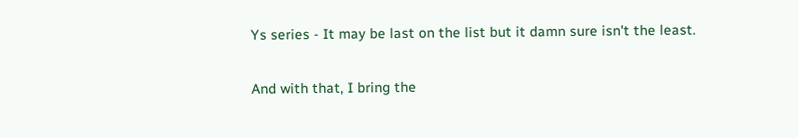Ys series - It may be last on the list but it damn sure isn't the least.

And with that, I bring the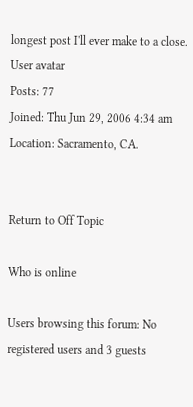longest post I'll ever make to a close.
User avatar
Posts: 77
Joined: Thu Jun 29, 2006 4:34 am
Location: Sacramento, CA.


Return to Off Topic

Who is online

Users browsing this forum: No registered users and 3 guests